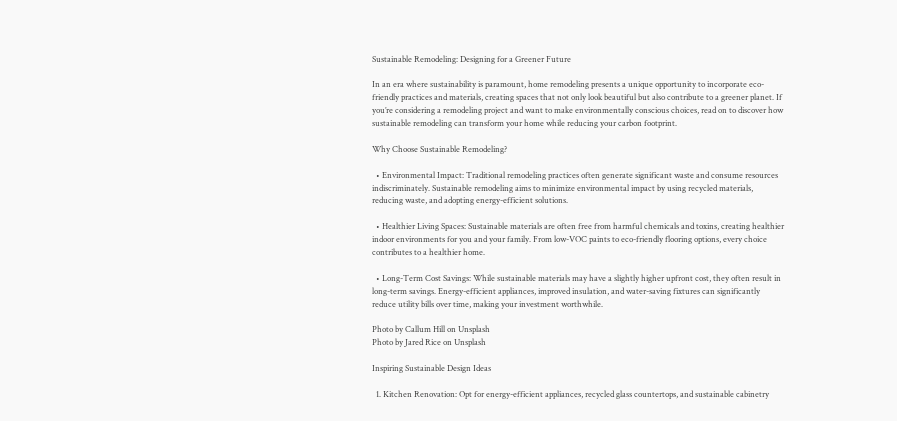Sustainable Remodeling: Designing for a Greener Future

In an era where sustainability is paramount, home remodeling presents a unique opportunity to incorporate eco-friendly practices and materials, creating spaces that not only look beautiful but also contribute to a greener planet. If you’re considering a remodeling project and want to make environmentally conscious choices, read on to discover how sustainable remodeling can transform your home while reducing your carbon footprint.

Why Choose Sustainable Remodeling?

  • Environmental Impact: Traditional remodeling practices often generate significant waste and consume resources indiscriminately. Sustainable remodeling aims to minimize environmental impact by using recycled materials, reducing waste, and adopting energy-efficient solutions.

  • Healthier Living Spaces: Sustainable materials are often free from harmful chemicals and toxins, creating healthier indoor environments for you and your family. From low-VOC paints to eco-friendly flooring options, every choice contributes to a healthier home.

  • Long-Term Cost Savings: While sustainable materials may have a slightly higher upfront cost, they often result in long-term savings. Energy-efficient appliances, improved insulation, and water-saving fixtures can significantly reduce utility bills over time, making your investment worthwhile.

Photo by Callum Hill on Unsplash
Photo by Jared Rice on Unsplash

Inspiring Sustainable Design Ideas

  1. Kitchen Renovation: Opt for energy-efficient appliances, recycled glass countertops, and sustainable cabinetry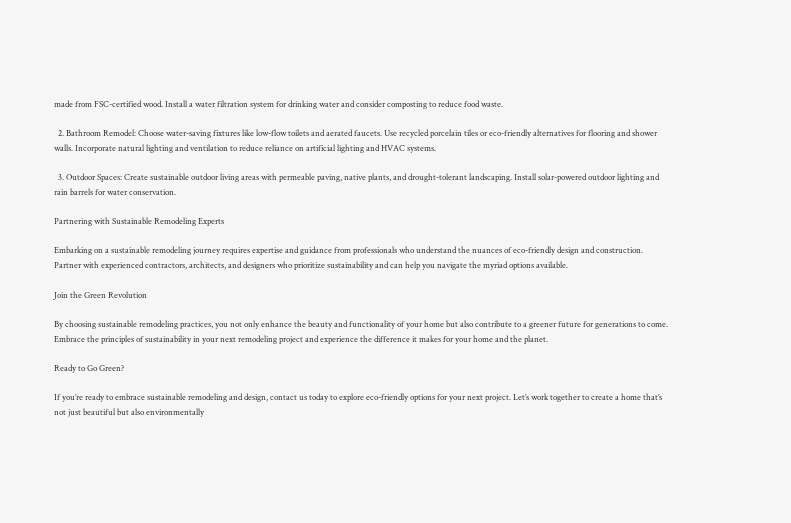made from FSC-certified wood. Install a water filtration system for drinking water and consider composting to reduce food waste.

  2. Bathroom Remodel: Choose water-saving fixtures like low-flow toilets and aerated faucets. Use recycled porcelain tiles or eco-friendly alternatives for flooring and shower walls. Incorporate natural lighting and ventilation to reduce reliance on artificial lighting and HVAC systems.

  3. Outdoor Spaces: Create sustainable outdoor living areas with permeable paving, native plants, and drought-tolerant landscaping. Install solar-powered outdoor lighting and rain barrels for water conservation.

Partnering with Sustainable Remodeling Experts

Embarking on a sustainable remodeling journey requires expertise and guidance from professionals who understand the nuances of eco-friendly design and construction. Partner with experienced contractors, architects, and designers who prioritize sustainability and can help you navigate the myriad options available.

Join the Green Revolution

By choosing sustainable remodeling practices, you not only enhance the beauty and functionality of your home but also contribute to a greener future for generations to come. Embrace the principles of sustainability in your next remodeling project and experience the difference it makes for your home and the planet.

Ready to Go Green?

If you’re ready to embrace sustainable remodeling and design, contact us today to explore eco-friendly options for your next project. Let’s work together to create a home that’s not just beautiful but also environmentally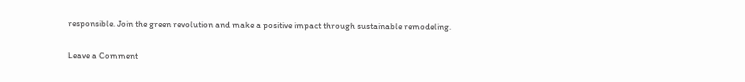responsible. Join the green revolution and make a positive impact through sustainable remodeling.

Leave a Comment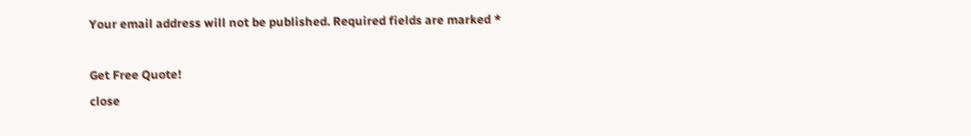Your email address will not be published. Required fields are marked *

Get Free Quote!
close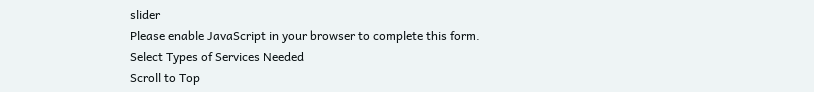slider
Please enable JavaScript in your browser to complete this form.
Select Types of Services Needed
Scroll to Top